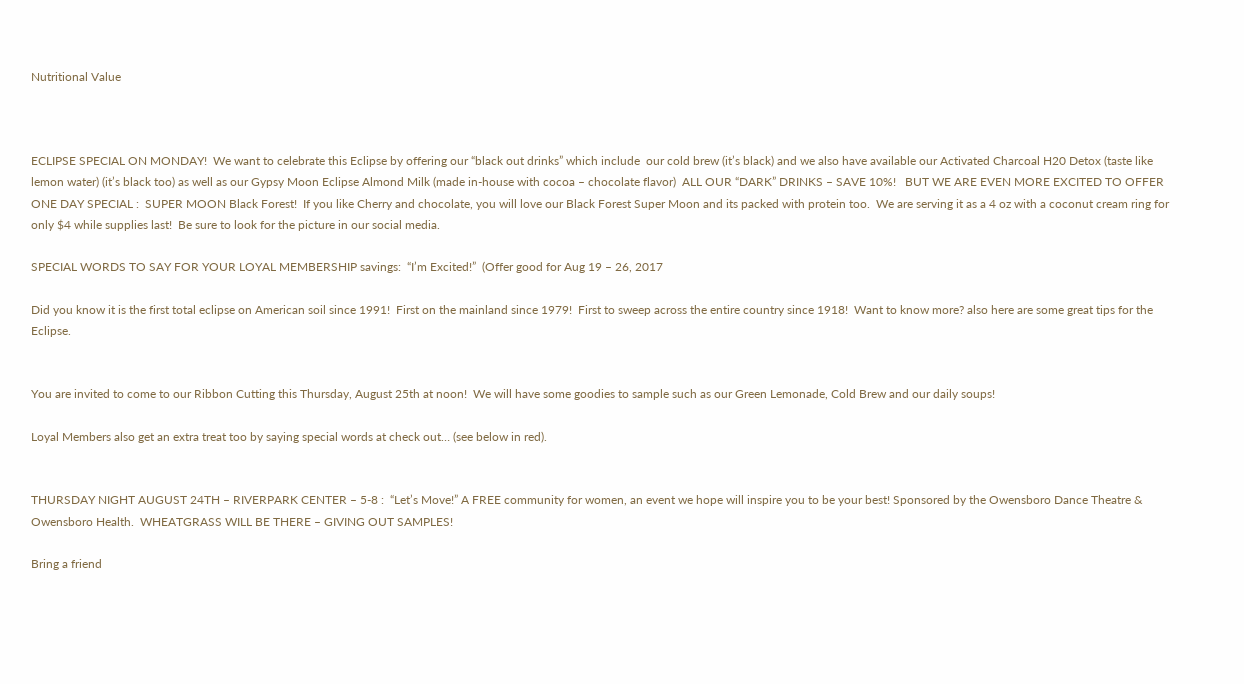Nutritional Value



ECLIPSE SPECIAL ON MONDAY!  We want to celebrate this Eclipse by offering our “black out drinks” which include  our cold brew (it’s black) and we also have available our Activated Charcoal H20 Detox (taste like lemon water) (it’s black too) as well as our Gypsy Moon Eclipse Almond Milk (made in-house with cocoa – chocolate flavor)  ALL OUR “DARK” DRINKS – SAVE 10%!   BUT WE ARE EVEN MORE EXCITED TO OFFER ONE DAY SPECIAL :  SUPER MOON Black Forest!  If you like Cherry and chocolate, you will love our Black Forest Super Moon and its packed with protein too.  We are serving it as a 4 oz with a coconut cream ring for only $4 while supplies last!  Be sure to look for the picture in our social media.

SPECIAL WORDS TO SAY FOR YOUR LOYAL MEMBERSHIP savings:  “I’m Excited!”  (Offer good for Aug 19 – 26, 2017

Did you know it is the first total eclipse on American soil since 1991!  First on the mainland since 1979!  First to sweep across the entire country since 1918!  Want to know more? also here are some great tips for the Eclipse.


You are invited to come to our Ribbon Cutting this Thursday, August 25th at noon!  We will have some goodies to sample such as our Green Lemonade, Cold Brew and our daily soups!

Loyal Members also get an extra treat too by saying special words at check out… (see below in red).


THURSDAY NIGHT AUGUST 24TH – RIVERPARK CENTER – 5-8 :  “Let’s Move!” A FREE community for women, an event we hope will inspire you to be your best! Sponsored by the Owensboro Dance Theatre & Owensboro Health.  WHEATGRASS WILL BE THERE – GIVING OUT SAMPLES!

Bring a friend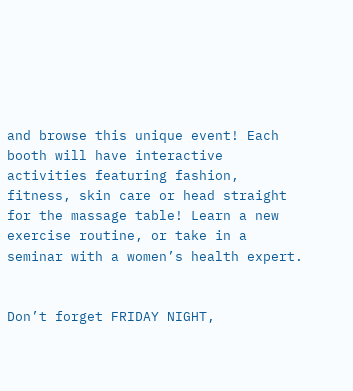and browse this unique event! Each booth will have interactive activities featuring fashion, fitness, skin care or head straight for the massage table! Learn a new exercise routine, or take in a seminar with a women’s health expert.


Don’t forget FRIDAY NIGHT,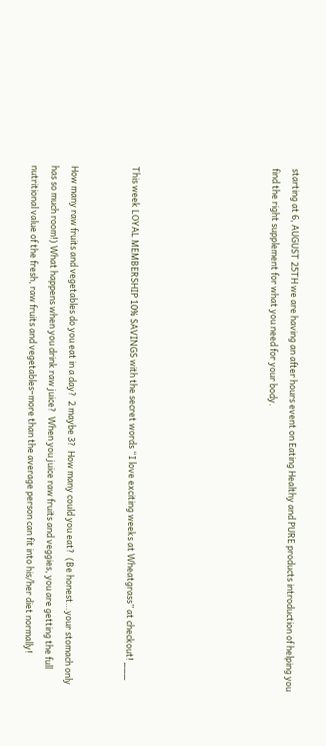starting at 6, AUGUST 25TH we are having an after hours event on Eating Healthy and PURE products introduction of helping you find the right supplement for what you need for your body.






This week LOYAL MEMBERSHIP 10% SAVINGS with the secret words “I love exciting weeks at Wheatgrass” at checkout! ___


How many raw fruits and vegetables do you eat in a day?  2 maybe 3?  How many could you eat?  (Be honest…your stomach only has so much room!) What happens when you drink raw juice?  When you juice raw fruits and veggies, you are getting the full nutritional value of the fresh, raw fruits and vegetables–more than the average person can fit into his/her diet normally!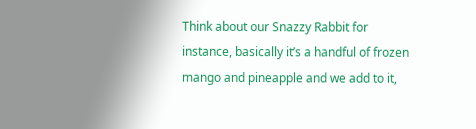Think about our Snazzy Rabbit for instance, basically it’s a handful of frozen mango and pineapple and we add to it,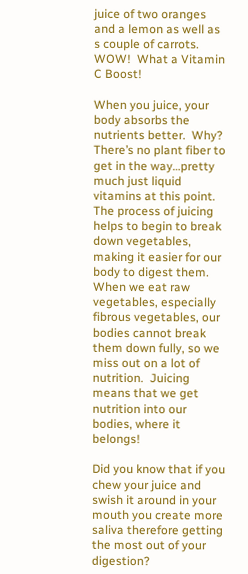juice of two oranges and a lemon as well as s couple of carrots.  WOW!  What a Vitamin C Boost!

When you juice, your body absorbs the nutrients better.  Why?  There’s no plant fiber to get in the way…pretty much just liquid vitamins at this point.  The process of juicing helps to begin to break down vegetables, making it easier for our body to digest them.  When we eat raw vegetables, especially fibrous vegetables, our bodies cannot break them down fully, so we miss out on a lot of nutrition.  Juicing means that we get nutrition into our bodies, where it belongs!

Did you know that if you chew your juice and swish it around in your mouth you create more saliva therefore getting the most out of your digestion?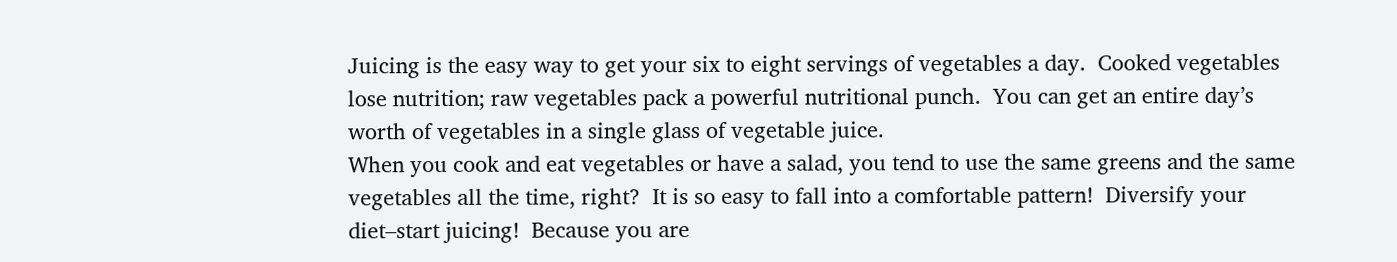Juicing is the easy way to get your six to eight servings of vegetables a day.  Cooked vegetables lose nutrition; raw vegetables pack a powerful nutritional punch.  You can get an entire day’s worth of vegetables in a single glass of vegetable juice.
When you cook and eat vegetables or have a salad, you tend to use the same greens and the same vegetables all the time, right?  It is so easy to fall into a comfortable pattern!  Diversify your diet–start juicing!  Because you are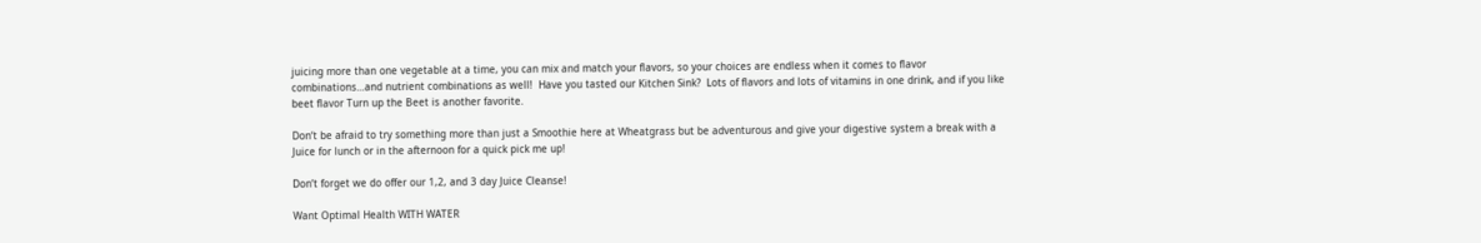juicing more than one vegetable at a time, you can mix and match your flavors, so your choices are endless when it comes to flavor combinations…and nutrient combinations as well!  Have you tasted our Kitchen Sink?  Lots of flavors and lots of vitamins in one drink, and if you like beet flavor Turn up the Beet is another favorite.

Don’t be afraid to try something more than just a Smoothie here at Wheatgrass but be adventurous and give your digestive system a break with a Juice for lunch or in the afternoon for a quick pick me up!

Don’t forget we do offer our 1,2, and 3 day Juice Cleanse!

Want Optimal Health WITH WATER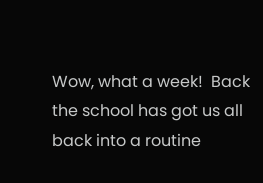Wow, what a week!  Back the school has got us all back into a routine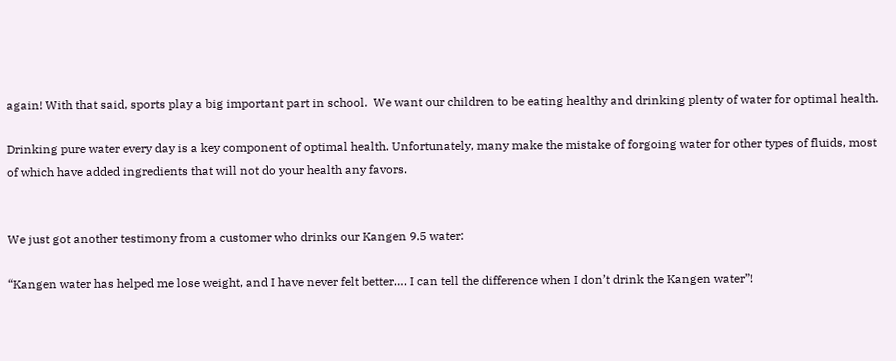again! With that said, sports play a big important part in school.  We want our children to be eating healthy and drinking plenty of water for optimal health.

Drinking pure water every day is a key component of optimal health. Unfortunately, many make the mistake of forgoing water for other types of fluids, most of which have added ingredients that will not do your health any favors.


We just got another testimony from a customer who drinks our Kangen 9.5 water:

“Kangen water has helped me lose weight, and I have never felt better…. I can tell the difference when I don’t drink the Kangen water”!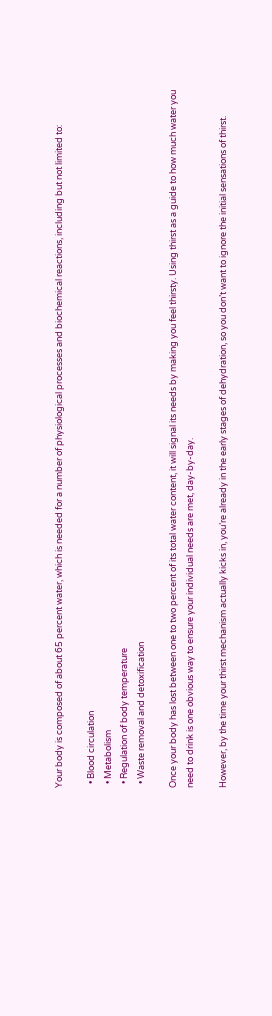Your body is composed of about 65 percent water, which is needed for a number of physiological processes and biochemical reactions, including but not limited to:

  • Blood circulation
  • Metabolism
  • Regulation of body temperature
  • Waste removal and detoxification

Once your body has lost between one to two percent of its total water content, it will signal its needs by making you feel thirsty. Using thirst as a guide to how much water you need to drink is one obvious way to ensure your individual needs are met, day-by-day.

However, by the time your thirst mechanism actually kicks in, you’re already in the early stages of dehydration, so you don’t want to ignore the initial sensations of thirst.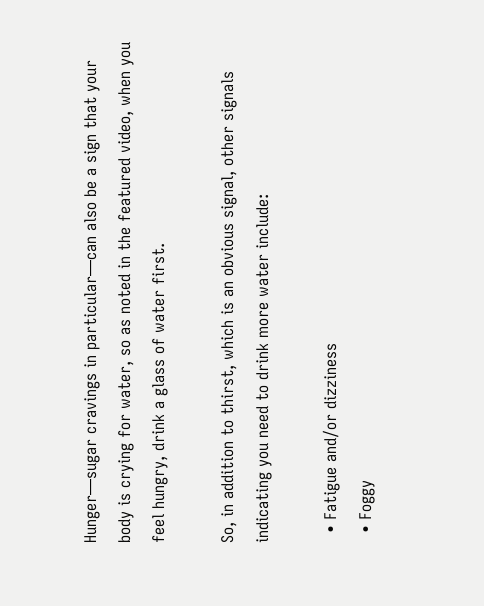Hunger—sugar cravings in particular—can also be a sign that your body is crying for water, so as noted in the featured video, when you feel hungry, drink a glass of water first.

So, in addition to thirst, which is an obvious signal, other signals indicating you need to drink more water include:

  • Fatigue and/or dizziness
  • Foggy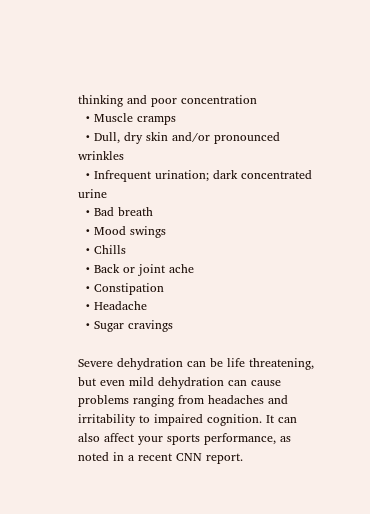thinking and poor concentration
  • Muscle cramps
  • Dull, dry skin and/or pronounced wrinkles
  • Infrequent urination; dark concentrated urine
  • Bad breath
  • Mood swings
  • Chills
  • Back or joint ache
  • Constipation
  • Headache
  • Sugar cravings

Severe dehydration can be life threatening, but even mild dehydration can cause problems ranging from headaches and irritability to impaired cognition. It can also affect your sports performance, as noted in a recent CNN report.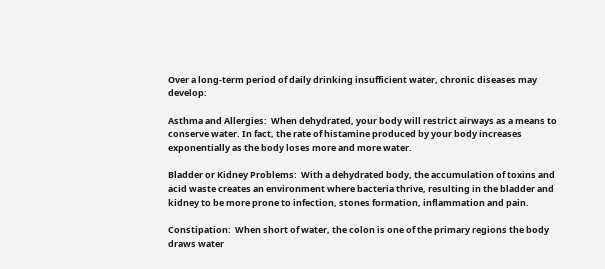Over a long-term period of daily drinking insufficient water, chronic diseases may develop:

Asthma and Allergies:  When dehydrated, your body will restrict airways as a means to conserve water. In fact, the rate of histamine produced by your body increases exponentially as the body loses more and more water.

Bladder or Kidney Problems:  With a dehydrated body, the accumulation of toxins and acid waste creates an environment where bacteria thrive, resulting in the bladder and kidney to be more prone to infection, stones formation, inflammation and pain.

Constipation:  When short of water, the colon is one of the primary regions the body draws water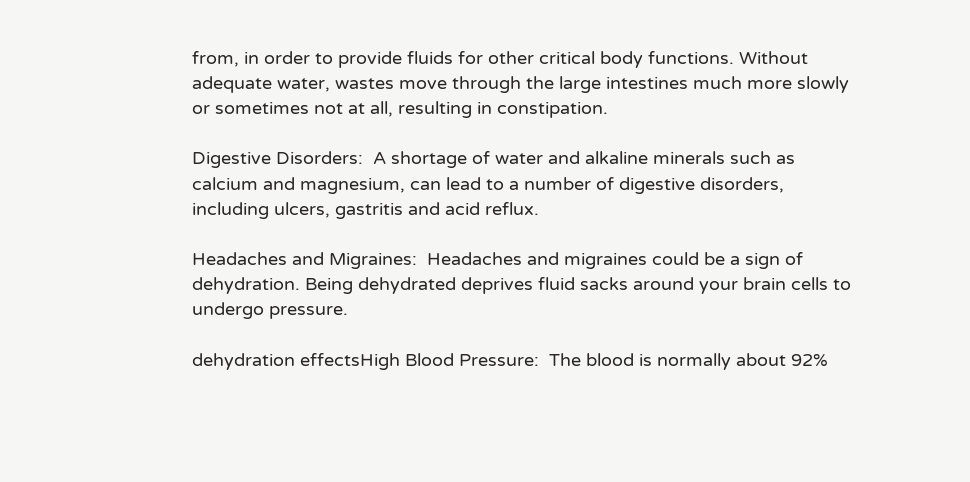from, in order to provide fluids for other critical body functions. Without adequate water, wastes move through the large intestines much more slowly or sometimes not at all, resulting in constipation.

Digestive Disorders:  A shortage of water and alkaline minerals such as calcium and magnesium, can lead to a number of digestive disorders, including ulcers, gastritis and acid reflux.

Headaches and Migraines:  Headaches and migraines could be a sign of dehydration. Being dehydrated deprives fluid sacks around your brain cells to undergo pressure.

dehydration effectsHigh Blood Pressure:  The blood is normally about 92%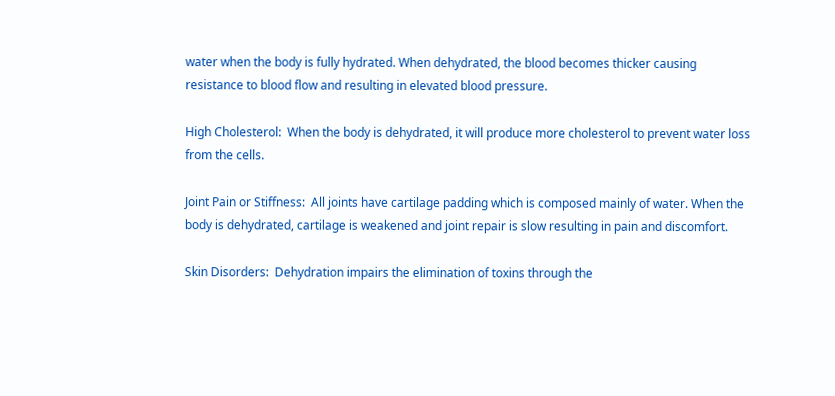water when the body is fully hydrated. When dehydrated, the blood becomes thicker causing resistance to blood flow and resulting in elevated blood pressure.

High Cholesterol:  When the body is dehydrated, it will produce more cholesterol to prevent water loss from the cells.

Joint Pain or Stiffness:  All joints have cartilage padding which is composed mainly of water. When the body is dehydrated, cartilage is weakened and joint repair is slow resulting in pain and discomfort.

Skin Disorders:  Dehydration impairs the elimination of toxins through the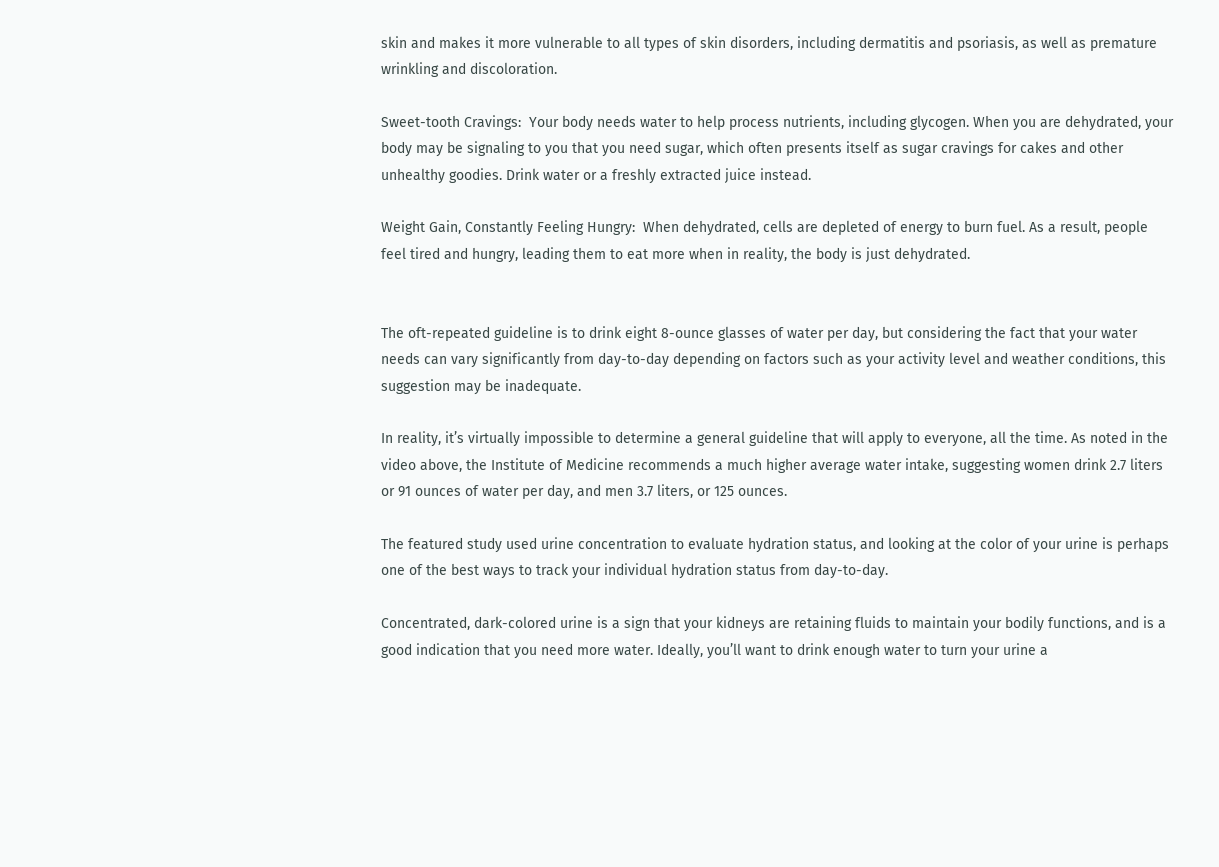skin and makes it more vulnerable to all types of skin disorders, including dermatitis and psoriasis, as well as premature wrinkling and discoloration.

Sweet-tooth Cravings:  Your body needs water to help process nutrients, including glycogen. When you are dehydrated, your body may be signaling to you that you need sugar, which often presents itself as sugar cravings for cakes and other unhealthy goodies. Drink water or a freshly extracted juice instead.

Weight Gain, Constantly Feeling Hungry:  When dehydrated, cells are depleted of energy to burn fuel. As a result, people feel tired and hungry, leading them to eat more when in reality, the body is just dehydrated.


The oft-repeated guideline is to drink eight 8-ounce glasses of water per day, but considering the fact that your water needs can vary significantly from day-to-day depending on factors such as your activity level and weather conditions, this suggestion may be inadequate.

In reality, it’s virtually impossible to determine a general guideline that will apply to everyone, all the time. As noted in the video above, the Institute of Medicine recommends a much higher average water intake, suggesting women drink 2.7 liters or 91 ounces of water per day, and men 3.7 liters, or 125 ounces.

The featured study used urine concentration to evaluate hydration status, and looking at the color of your urine is perhaps one of the best ways to track your individual hydration status from day-to-day.

Concentrated, dark-colored urine is a sign that your kidneys are retaining fluids to maintain your bodily functions, and is a good indication that you need more water. Ideally, you’ll want to drink enough water to turn your urine a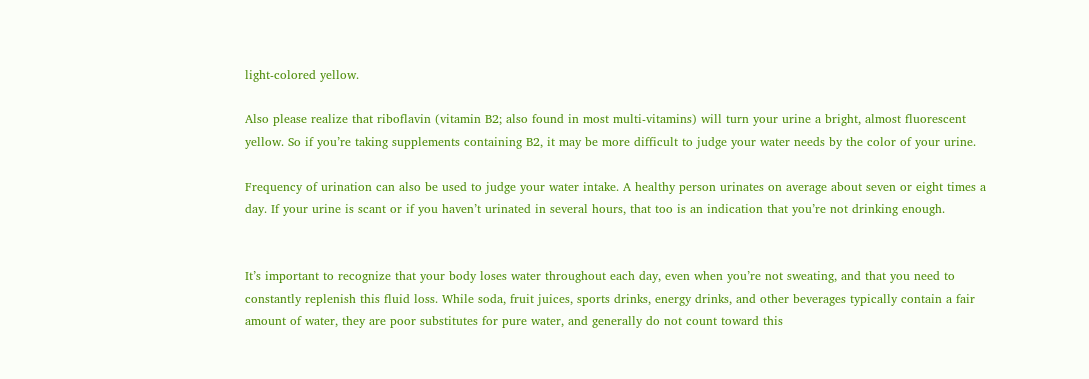light-colored yellow.

Also please realize that riboflavin (vitamin B2; also found in most multi-vitamins) will turn your urine a bright, almost fluorescent yellow. So if you’re taking supplements containing B2, it may be more difficult to judge your water needs by the color of your urine.

Frequency of urination can also be used to judge your water intake. A healthy person urinates on average about seven or eight times a day. If your urine is scant or if you haven’t urinated in several hours, that too is an indication that you’re not drinking enough.


It’s important to recognize that your body loses water throughout each day, even when you’re not sweating, and that you need to constantly replenish this fluid loss. While soda, fruit juices, sports drinks, energy drinks, and other beverages typically contain a fair amount of water, they are poor substitutes for pure water, and generally do not count toward this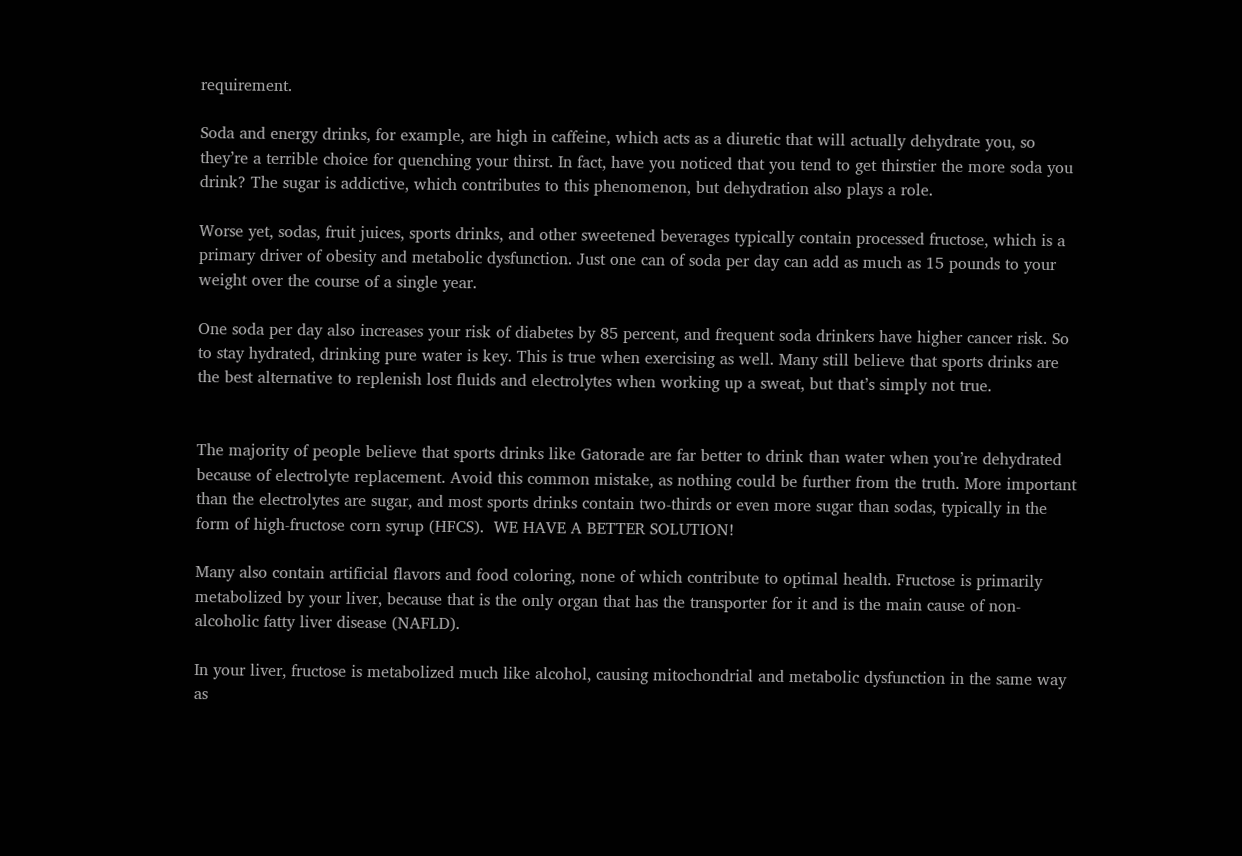requirement.

Soda and energy drinks, for example, are high in caffeine, which acts as a diuretic that will actually dehydrate you, so they’re a terrible choice for quenching your thirst. In fact, have you noticed that you tend to get thirstier the more soda you drink? The sugar is addictive, which contributes to this phenomenon, but dehydration also plays a role.

Worse yet, sodas, fruit juices, sports drinks, and other sweetened beverages typically contain processed fructose, which is a primary driver of obesity and metabolic dysfunction. Just one can of soda per day can add as much as 15 pounds to your weight over the course of a single year.

One soda per day also increases your risk of diabetes by 85 percent, and frequent soda drinkers have higher cancer risk. So to stay hydrated, drinking pure water is key. This is true when exercising as well. Many still believe that sports drinks are the best alternative to replenish lost fluids and electrolytes when working up a sweat, but that’s simply not true.


The majority of people believe that sports drinks like Gatorade are far better to drink than water when you’re dehydrated because of electrolyte replacement. Avoid this common mistake, as nothing could be further from the truth. More important than the electrolytes are sugar, and most sports drinks contain two-thirds or even more sugar than sodas, typically in the form of high-fructose corn syrup (HFCS).  WE HAVE A BETTER SOLUTION!

Many also contain artificial flavors and food coloring, none of which contribute to optimal health. Fructose is primarily metabolized by your liver, because that is the only organ that has the transporter for it and is the main cause of non-alcoholic fatty liver disease (NAFLD).

In your liver, fructose is metabolized much like alcohol, causing mitochondrial and metabolic dysfunction in the same way as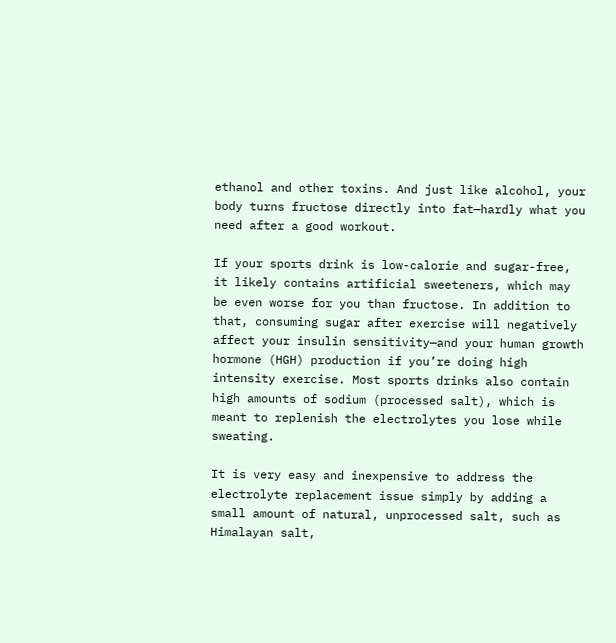ethanol and other toxins. And just like alcohol, your body turns fructose directly into fat—hardly what you need after a good workout.

If your sports drink is low-calorie and sugar-free, it likely contains artificial sweeteners, which may be even worse for you than fructose. In addition to that, consuming sugar after exercise will negatively affect your insulin sensitivity—and your human growth hormone (HGH) production if you’re doing high intensity exercise. Most sports drinks also contain high amounts of sodium (processed salt), which is meant to replenish the electrolytes you lose while sweating.

It is very easy and inexpensive to address the electrolyte replacement issue simply by adding a small amount of natural, unprocessed salt, such as Himalayan salt,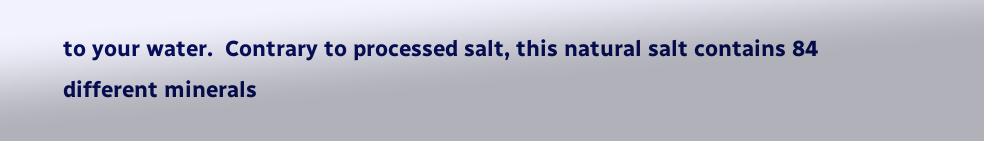to your water.  Contrary to processed salt, this natural salt contains 84 different minerals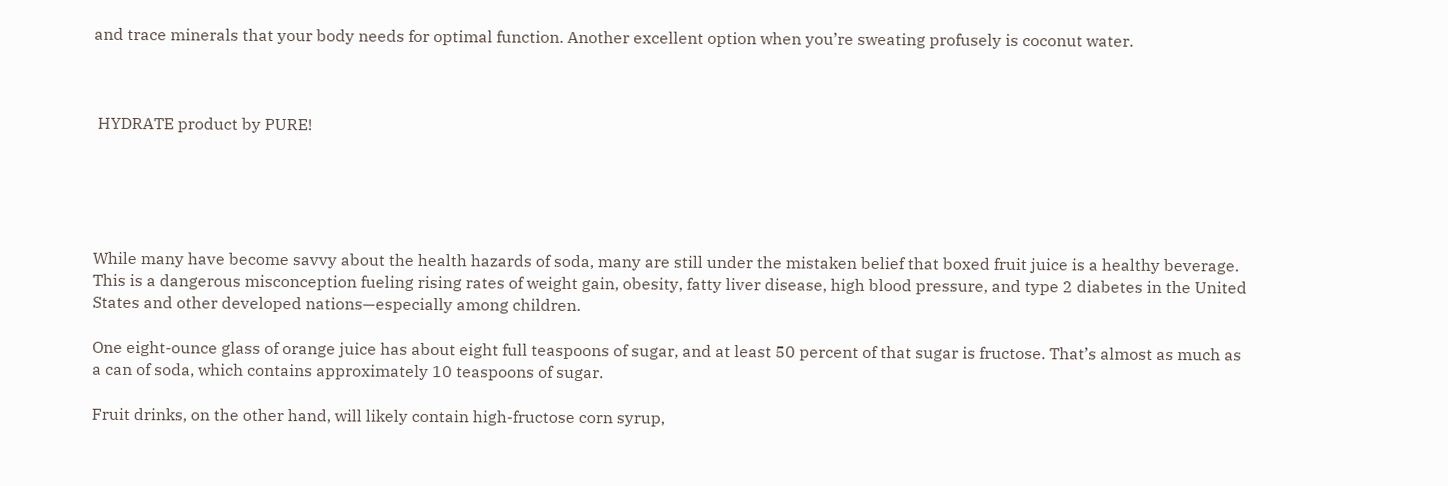and trace minerals that your body needs for optimal function. Another excellent option when you’re sweating profusely is coconut water.



 HYDRATE product by PURE!





While many have become savvy about the health hazards of soda, many are still under the mistaken belief that boxed fruit juice is a healthy beverage. This is a dangerous misconception fueling rising rates of weight gain, obesity, fatty liver disease, high blood pressure, and type 2 diabetes in the United States and other developed nations—especially among children.

One eight-ounce glass of orange juice has about eight full teaspoons of sugar, and at least 50 percent of that sugar is fructose. That’s almost as much as a can of soda, which contains approximately 10 teaspoons of sugar.

Fruit drinks, on the other hand, will likely contain high-fructose corn syrup,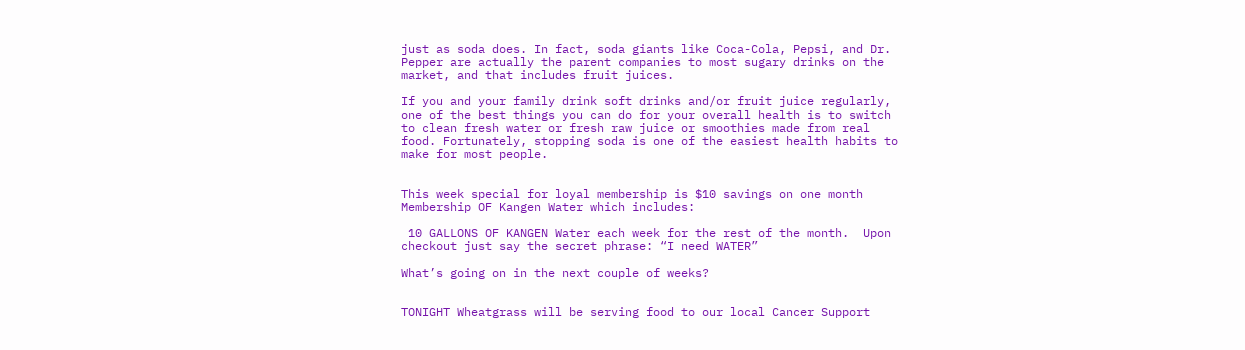just as soda does. In fact, soda giants like Coca-Cola, Pepsi, and Dr. Pepper are actually the parent companies to most sugary drinks on the market, and that includes fruit juices.

If you and your family drink soft drinks and/or fruit juice regularly, one of the best things you can do for your overall health is to switch to clean fresh water or fresh raw juice or smoothies made from real food. Fortunately, stopping soda is one of the easiest health habits to make for most people.


This week special for loyal membership is $10 savings on one month Membership OF Kangen Water which includes:

 10 GALLONS OF KANGEN Water each week for the rest of the month.  Upon checkout just say the secret phrase: “I need WATER”

What’s going on in the next couple of weeks?


TONIGHT Wheatgrass will be serving food to our local Cancer Support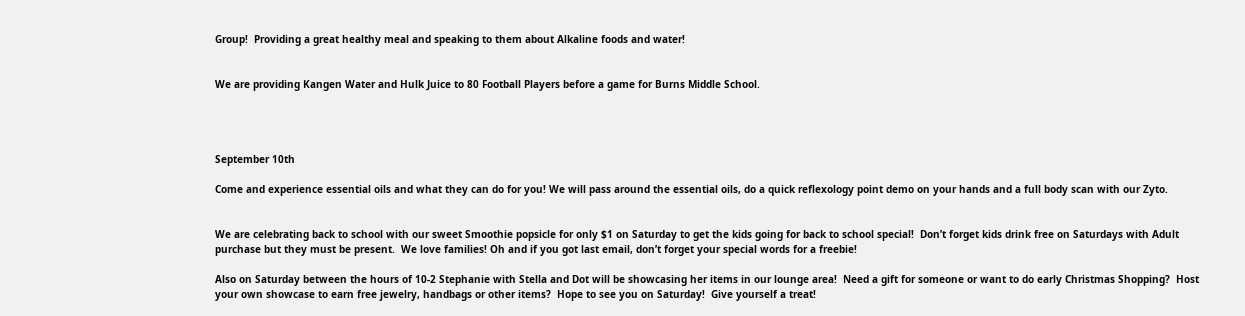Group!  Providing a great healthy meal and speaking to them about Alkaline foods and water!


We are providing Kangen Water and Hulk Juice to 80 Football Players before a game for Burns Middle School.




September 10th

Come and experience essential oils and what they can do for you! We will pass around the essential oils, do a quick reflexology point demo on your hands and a full body scan with our Zyto.


We are celebrating back to school with our sweet Smoothie popsicle for only $1 on Saturday to get the kids going for back to school special!  Don’t forget kids drink free on Saturdays with Adult purchase but they must be present.  We love families! Oh and if you got last email, don’t forget your special words for a freebie!

Also on Saturday between the hours of 10-2 Stephanie with Stella and Dot will be showcasing her items in our lounge area!  Need a gift for someone or want to do early Christmas Shopping?  Host your own showcase to earn free jewelry, handbags or other items?  Hope to see you on Saturday!  Give yourself a treat!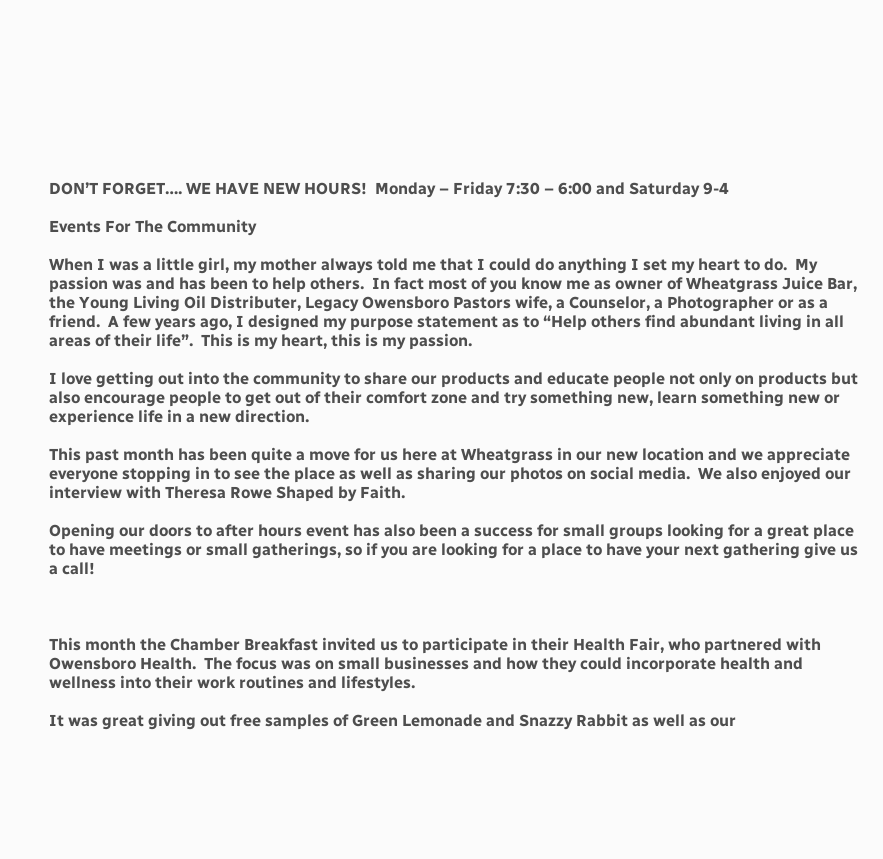DON’T FORGET…. WE HAVE NEW HOURS!  Monday – Friday 7:30 – 6:00 and Saturday 9-4

Events For The Community

When I was a little girl, my mother always told me that I could do anything I set my heart to do.  My passion was and has been to help others.  In fact most of you know me as owner of Wheatgrass Juice Bar, the Young Living Oil Distributer, Legacy Owensboro Pastors wife, a Counselor, a Photographer or as a friend.  A few years ago, I designed my purpose statement as to “Help others find abundant living in all areas of their life”.  This is my heart, this is my passion.

I love getting out into the community to share our products and educate people not only on products but also encourage people to get out of their comfort zone and try something new, learn something new or experience life in a new direction.

This past month has been quite a move for us here at Wheatgrass in our new location and we appreciate everyone stopping in to see the place as well as sharing our photos on social media.  We also enjoyed our interview with Theresa Rowe Shaped by Faith.

Opening our doors to after hours event has also been a success for small groups looking for a great place to have meetings or small gatherings, so if you are looking for a place to have your next gathering give us a call!



This month the Chamber Breakfast invited us to participate in their Health Fair, who partnered with Owensboro Health.  The focus was on small businesses and how they could incorporate health and wellness into their work routines and lifestyles.

It was great giving out free samples of Green Lemonade and Snazzy Rabbit as well as our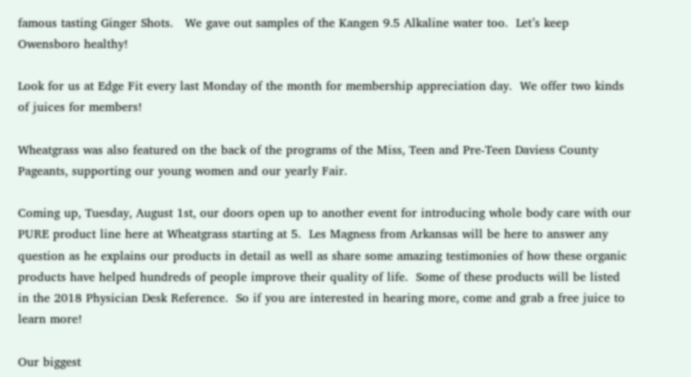famous tasting Ginger Shots.   We gave out samples of the Kangen 9.5 Alkaline water too.  Let’s keep Owensboro healthy!

Look for us at Edge Fit every last Monday of the month for membership appreciation day.  We offer two kinds of juices for members!

Wheatgrass was also featured on the back of the programs of the Miss, Teen and Pre-Teen Daviess County Pageants, supporting our young women and our yearly Fair.

Coming up, Tuesday, August 1st, our doors open up to another event for introducing whole body care with our PURE product line here at Wheatgrass starting at 5.  Les Magness from Arkansas will be here to answer any question as he explains our products in detail as well as share some amazing testimonies of how these organic products have helped hundreds of people improve their quality of life.  Some of these products will be listed in the 2018 Physician Desk Reference.  So if you are interested in hearing more, come and grab a free juice to learn more!

Our biggest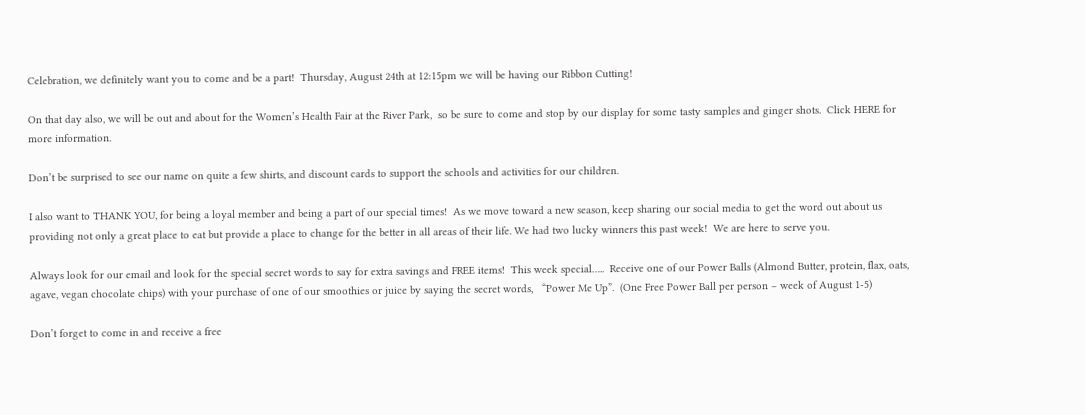Celebration, we definitely want you to come and be a part!  Thursday, August 24th at 12:15pm we will be having our Ribbon Cutting!

On that day also, we will be out and about for the Women’s Health Fair at the River Park,  so be sure to come and stop by our display for some tasty samples and ginger shots.  Click HERE for more information.

Don’t be surprised to see our name on quite a few shirts, and discount cards to support the schools and activities for our children.

I also want to THANK YOU, for being a loyal member and being a part of our special times!  As we move toward a new season, keep sharing our social media to get the word out about us providing not only a great place to eat but provide a place to change for the better in all areas of their life. We had two lucky winners this past week!  We are here to serve you.

Always look for our email and look for the special secret words to say for extra savings and FREE items!  This week special…..  Receive one of our Power Balls (Almond Butter, protein, flax, oats, agave, vegan chocolate chips) with your purchase of one of our smoothies or juice by saying the secret words,   “Power Me Up”.  (One Free Power Ball per person – week of August 1-5)

Don’t forget to come in and receive a free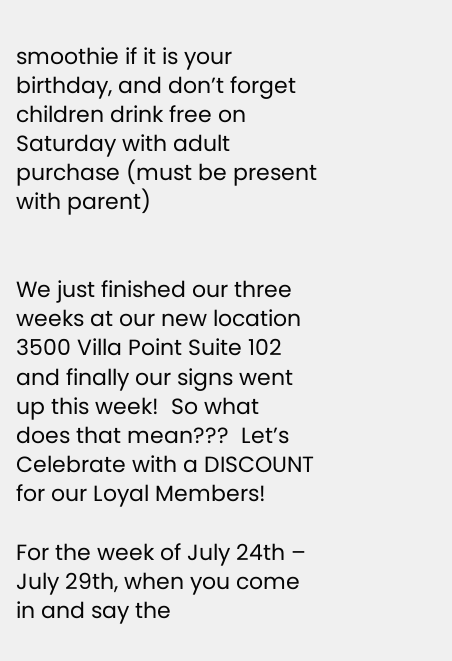smoothie if it is your birthday, and don’t forget children drink free on Saturday with adult purchase (must be present with parent)


We just finished our three weeks at our new location 3500 Villa Point Suite 102 and finally our signs went up this week!  So what does that mean???  Let’s Celebrate with a DISCOUNT for our Loyal Members!

For the week of July 24th – July 29th, when you come in and say the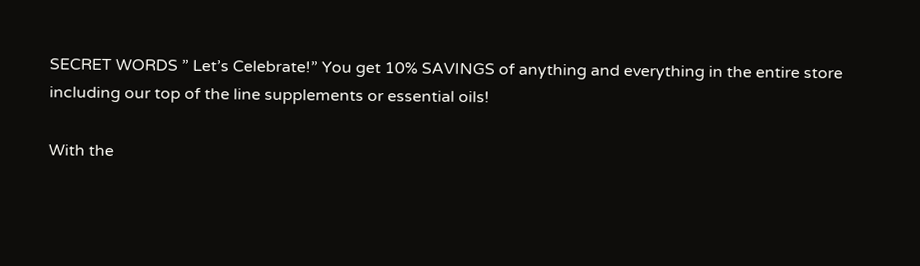SECRET WORDS ” Let’s Celebrate!” You get 10% SAVINGS of anything and everything in the entire store including our top of the line supplements or essential oils!

With the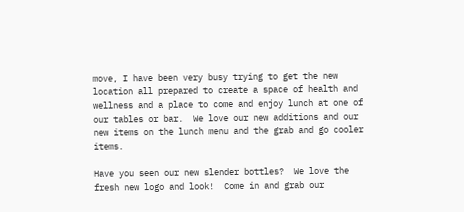move, I have been very busy trying to get the new location all prepared to create a space of health and wellness and a place to come and enjoy lunch at one of our tables or bar.  We love our new additions and our new items on the lunch menu and the grab and go cooler items.

Have you seen our new slender bottles?  We love the fresh new logo and look!  Come in and grab our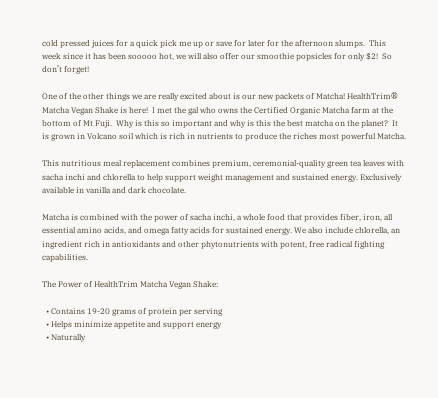cold pressed juices for a quick pick me up or save for later for the afternoon slumps.  This week since it has been sooooo hot, we will also offer our smoothie popsicles for only $2!  So don’t forget!

One of the other things we are really excited about is our new packets of Matcha! HealthTrim® Matcha Vegan Shake is here!  I met the gal who owns the Certified Organic Matcha farm at the bottom of Mt Fuji.  Why is this so important and why is this the best matcha on the planet?  It is grown in Volcano soil which is rich in nutrients to produce the riches most powerful Matcha.

This nutritious meal replacement combines premium, ceremonial-quality green tea leaves with sacha inchi and chlorella to help support weight management and sustained energy. Exclusively available in vanilla and dark chocolate.

Matcha is combined with the power of sacha inchi, a whole food that provides fiber, iron, all essential amino acids, and omega fatty acids for sustained energy. We also include chlorella, an ingredient rich in antioxidants and other phytonutrients with potent, free radical fighting capabilities.

The Power of HealthTrim Matcha Vegan Shake:

  • Contains 19-20 grams of protein per serving
  • Helps minimize appetite and support energy
  • Naturally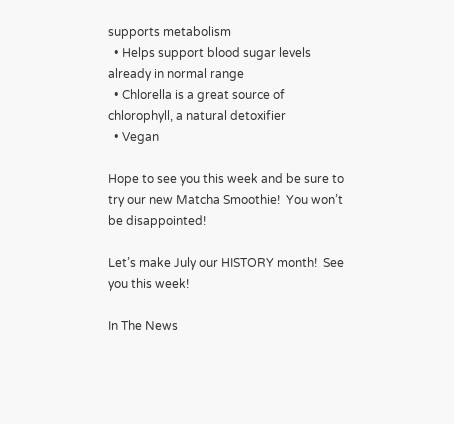supports metabolism
  • Helps support blood sugar levels already in normal range
  • Chlorella is a great source of chlorophyll, a natural detoxifier
  • Vegan

Hope to see you this week and be sure to try our new Matcha Smoothie!  You won’t be disappointed!

Let’s make July our HISTORY month!  See you this week!

In The News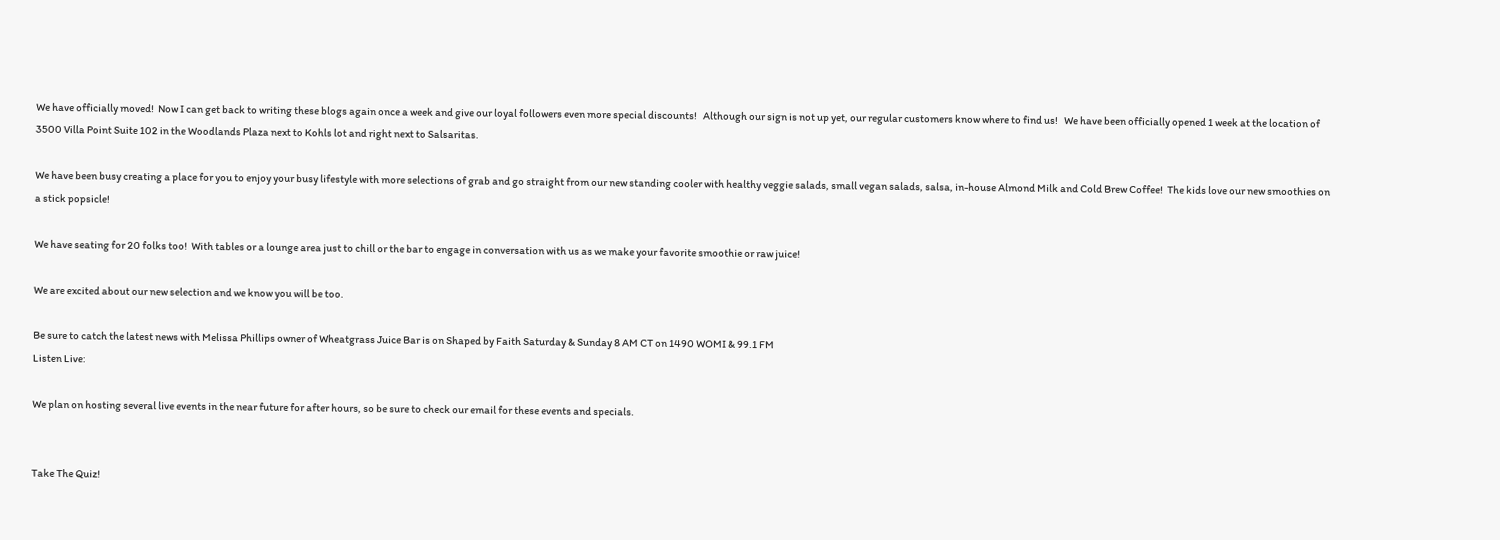We have officially moved!  Now I can get back to writing these blogs again once a week and give our loyal followers even more special discounts!   Although our sign is not up yet, our regular customers know where to find us!   We have been officially opened 1 week at the location of 3500 Villa Point Suite 102 in the Woodlands Plaza next to Kohls lot and right next to Salsaritas.

We have been busy creating a place for you to enjoy your busy lifestyle with more selections of grab and go straight from our new standing cooler with healthy veggie salads, small vegan salads, salsa, in-house Almond Milk and Cold Brew Coffee!  The kids love our new smoothies on a stick popsicle!

We have seating for 20 folks too!  With tables or a lounge area just to chill or the bar to engage in conversation with us as we make your favorite smoothie or raw juice!

We are excited about our new selection and we know you will be too.

Be sure to catch the latest news with Melissa Phillips owner of Wheatgrass Juice Bar is on Shaped by Faith Saturday & Sunday 8 AM CT on 1490 WOMI & 99.1 FM
Listen Live:

We plan on hosting several live events in the near future for after hours, so be sure to check our email for these events and specials.


Take The Quiz!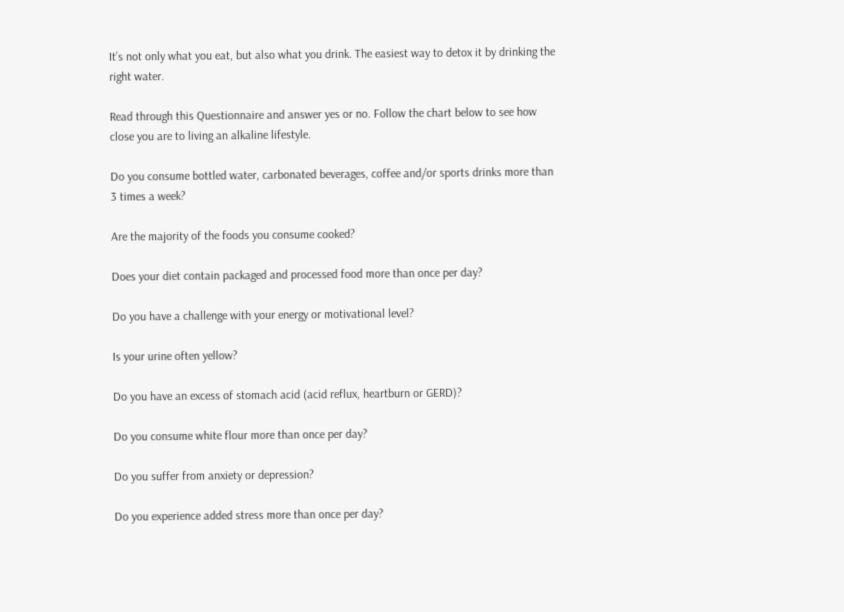It’s not only what you eat, but also what you drink. The easiest way to detox it by drinking the right water.

Read through this Questionnaire and answer yes or no. Follow the chart below to see how close you are to living an alkaline lifestyle.

Do you consume bottled water, carbonated beverages, coffee and/or sports drinks more than 3 times a week?

Are the majority of the foods you consume cooked?

Does your diet contain packaged and processed food more than once per day?

Do you have a challenge with your energy or motivational level?

Is your urine often yellow?

Do you have an excess of stomach acid (acid reflux, heartburn or GERD)?

Do you consume white flour more than once per day?

Do you suffer from anxiety or depression?

Do you experience added stress more than once per day?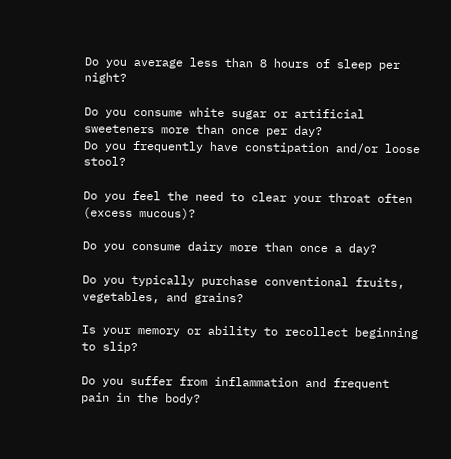Do you average less than 8 hours of sleep per night?

Do you consume white sugar or artificial sweeteners more than once per day?
Do you frequently have constipation and/or loose stool?

Do you feel the need to clear your throat often (excess mucous)?

Do you consume dairy more than once a day?

Do you typically purchase conventional fruits, vegetables, and grains?

Is your memory or ability to recollect beginning to slip?

Do you suffer from inflammation and frequent pain in the body?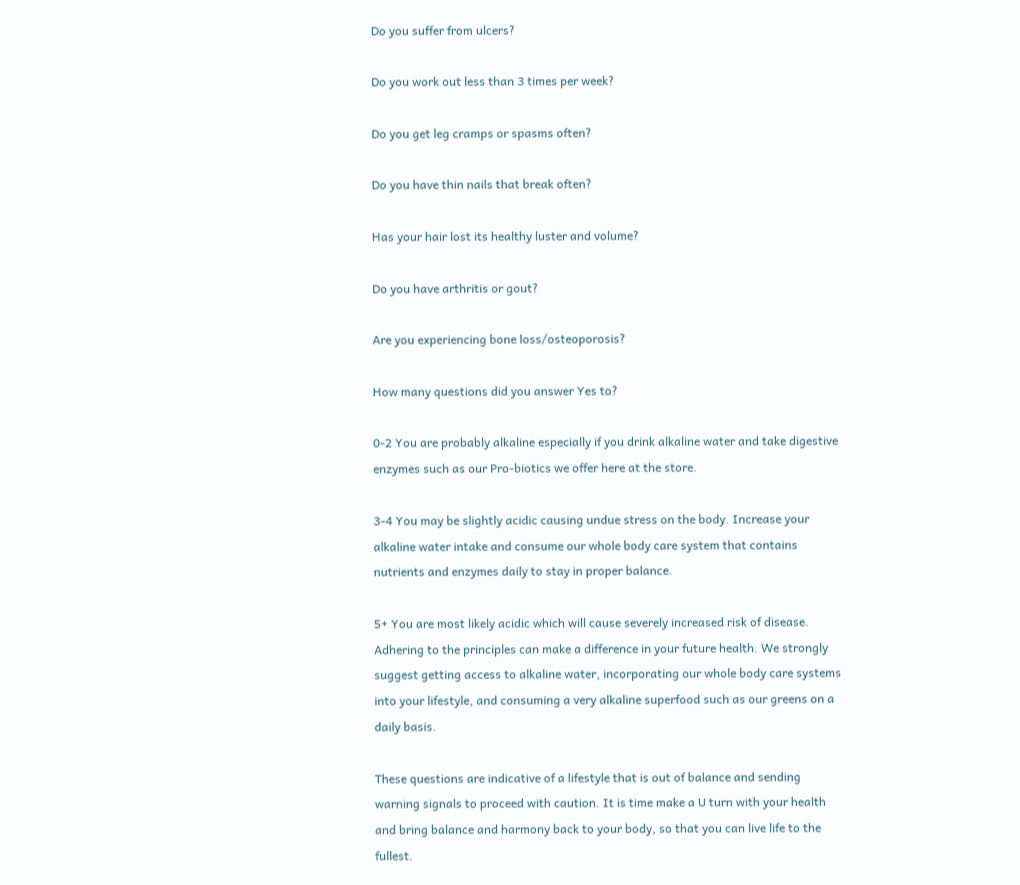Do you suffer from ulcers?

Do you work out less than 3 times per week?

Do you get leg cramps or spasms often?

Do you have thin nails that break often?

Has your hair lost its healthy luster and volume?

Do you have arthritis or gout?

Are you experiencing bone loss/osteoporosis?

How many questions did you answer Yes to?

0-2 You are probably alkaline especially if you drink alkaline water and take digestive enzymes such as our Pro-biotics we offer here at the store.

3-4 You may be slightly acidic causing undue stress on the body. Increase your alkaline water intake and consume our whole body care system that contains nutrients and enzymes daily to stay in proper balance.

5+ You are most likely acidic which will cause severely increased risk of disease. Adhering to the principles can make a difference in your future health. We strongly suggest getting access to alkaline water, incorporating our whole body care systems into your lifestyle, and consuming a very alkaline superfood such as our greens on a daily basis.

These questions are indicative of a lifestyle that is out of balance and sending warning signals to proceed with caution. It is time make a U turn with your health and bring balance and harmony back to your body, so that you can live life to the fullest.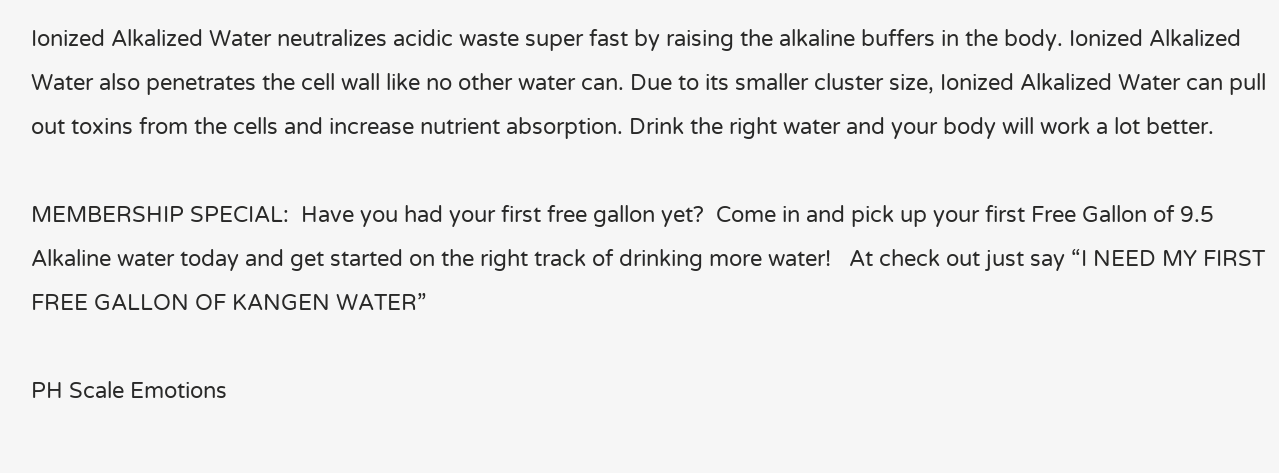Ionized Alkalized Water neutralizes acidic waste super fast by raising the alkaline buffers in the body. Ionized Alkalized Water also penetrates the cell wall like no other water can. Due to its smaller cluster size, Ionized Alkalized Water can pull out toxins from the cells and increase nutrient absorption. Drink the right water and your body will work a lot better.

MEMBERSHIP SPECIAL:  Have you had your first free gallon yet?  Come in and pick up your first Free Gallon of 9.5 Alkaline water today and get started on the right track of drinking more water!   At check out just say “I NEED MY FIRST FREE GALLON OF KANGEN WATER”

PH Scale Emotions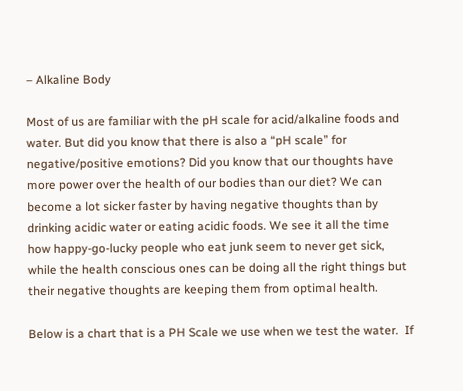– Alkaline Body

Most of us are familiar with the pH scale for acid/alkaline foods and water. But did you know that there is also a “pH scale” for negative/positive emotions? Did you know that our thoughts have more power over the health of our bodies than our diet? We can become a lot sicker faster by having negative thoughts than by drinking acidic water or eating acidic foods. We see it all the time how happy-go-lucky people who eat junk seem to never get sick, while the health conscious ones can be doing all the right things but their negative thoughts are keeping them from optimal health.

Below is a chart that is a PH Scale we use when we test the water.  If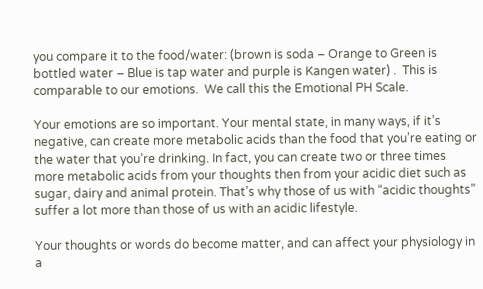you compare it to the food/water: (brown is soda – Orange to Green is bottled water – Blue is tap water and purple is Kangen water) .  This is comparable to our emotions.  We call this the Emotional PH Scale.

Your emotions are so important. Your mental state, in many ways, if it’s negative, can create more metabolic acids than the food that you’re eating or the water that you’re drinking. In fact, you can create two or three times more metabolic acids from your thoughts then from your acidic diet such as sugar, dairy and animal protein. That’s why those of us with “acidic thoughts” suffer a lot more than those of us with an acidic lifestyle.

Your thoughts or words do become matter, and can affect your physiology in a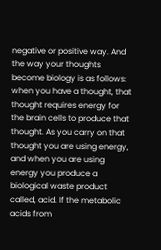negative or positive way. And the way your thoughts become biology is as follows: when you have a thought, that thought requires energy for the brain cells to produce that thought. As you carry on that thought you are using energy, and when you are using energy you produce a biological waste product called, acid. If the metabolic acids from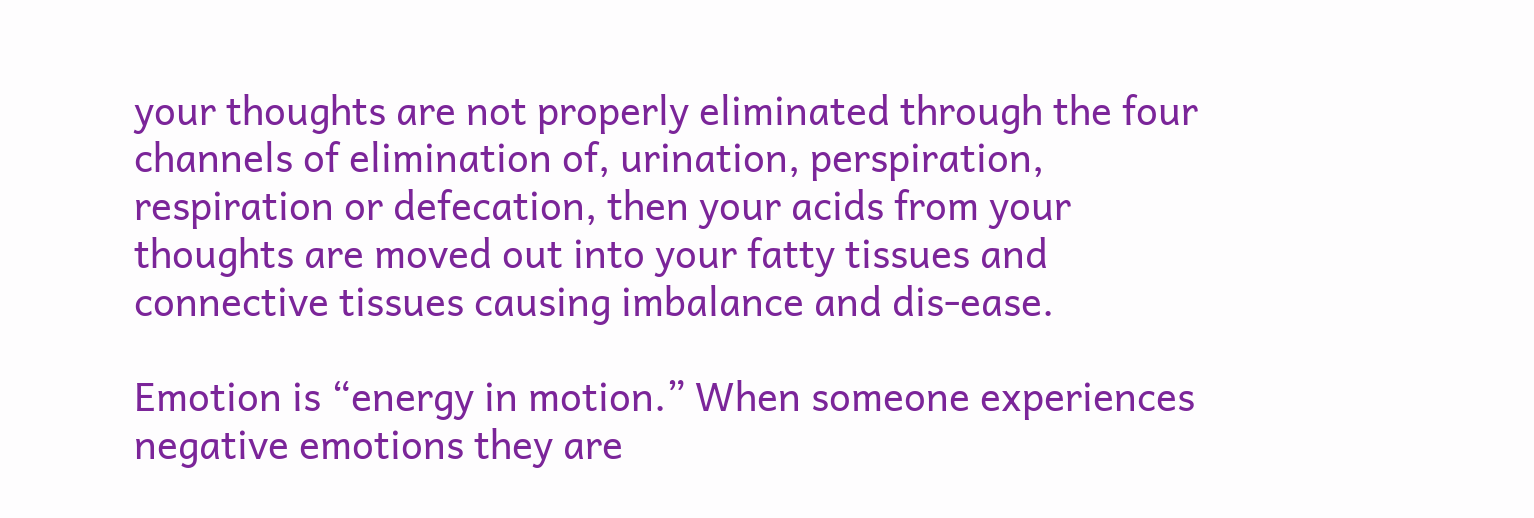your thoughts are not properly eliminated through the four channels of elimination of, urination, perspiration, respiration or defecation, then your acids from your thoughts are moved out into your fatty tissues and connective tissues causing imbalance and dis-ease.

Emotion is “energy in motion.” When someone experiences negative emotions they are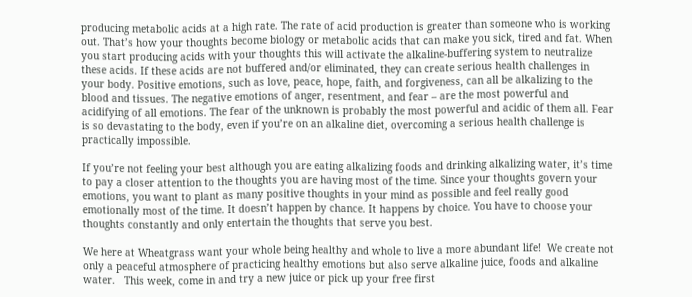producing metabolic acids at a high rate. The rate of acid production is greater than someone who is working out. That’s how your thoughts become biology or metabolic acids that can make you sick, tired and fat. When you start producing acids with your thoughts this will activate the alkaline-buffering system to neutralize these acids. If these acids are not buffered and/or eliminated, they can create serious health challenges in your body. Positive emotions, such as love, peace, hope, faith, and forgiveness, can all be alkalizing to the blood and tissues. The negative emotions of anger, resentment, and fear – are the most powerful and acidifying of all emotions. The fear of the unknown is probably the most powerful and acidic of them all. Fear is so devastating to the body, even if you’re on an alkaline diet, overcoming a serious health challenge is practically impossible.

If you’re not feeling your best although you are eating alkalizing foods and drinking alkalizing water, it’s time to pay a closer attention to the thoughts you are having most of the time. Since your thoughts govern your emotions, you want to plant as many positive thoughts in your mind as possible and feel really good emotionally most of the time. It doesn’t happen by chance. It happens by choice. You have to choose your thoughts constantly and only entertain the thoughts that serve you best.

We here at Wheatgrass want your whole being healthy and whole to live a more abundant life!  We create not only a peaceful atmosphere of practicing healthy emotions but also serve alkaline juice, foods and alkaline water.   This week, come in and try a new juice or pick up your free first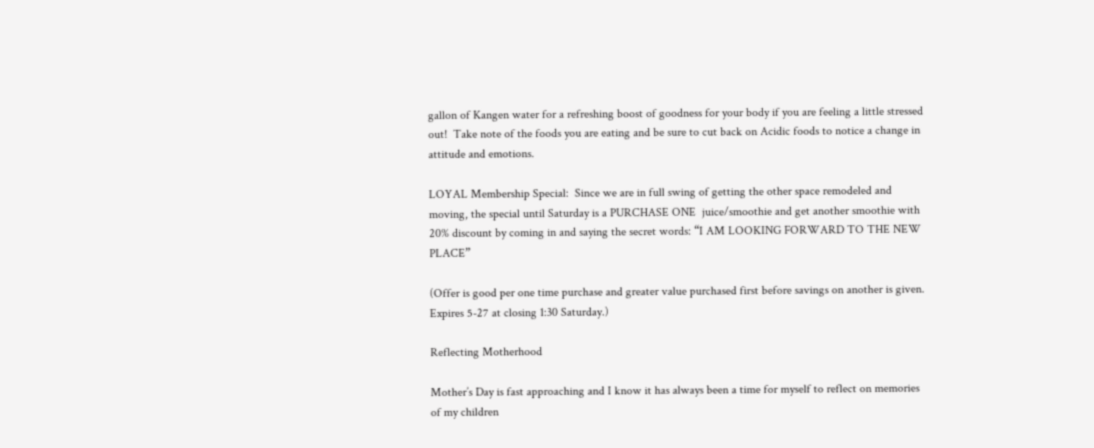gallon of Kangen water for a refreshing boost of goodness for your body if you are feeling a little stressed out!  Take note of the foods you are eating and be sure to cut back on Acidic foods to notice a change in attitude and emotions.

LOYAL Membership Special:  Since we are in full swing of getting the other space remodeled and moving, the special until Saturday is a PURCHASE ONE  juice/smoothie and get another smoothie with 20% discount by coming in and saying the secret words: “I AM LOOKING FORWARD TO THE NEW PLACE”

(Offer is good per one time purchase and greater value purchased first before savings on another is given.  Expires 5-27 at closing 1:30 Saturday.)

Reflecting Motherhood

Mother’s Day is fast approaching and I know it has always been a time for myself to reflect on memories of my children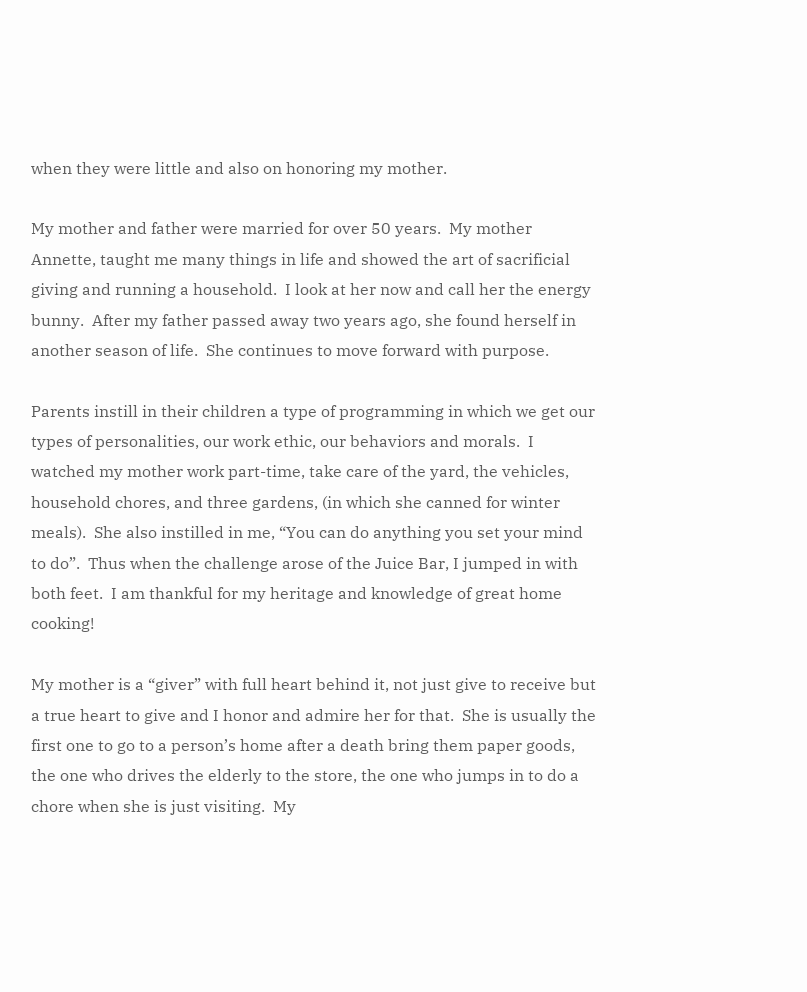when they were little and also on honoring my mother.

My mother and father were married for over 50 years.  My mother Annette, taught me many things in life and showed the art of sacrificial giving and running a household.  I look at her now and call her the energy bunny.  After my father passed away two years ago, she found herself in another season of life.  She continues to move forward with purpose.

Parents instill in their children a type of programming in which we get our types of personalities, our work ethic, our behaviors and morals.  I watched my mother work part-time, take care of the yard, the vehicles, household chores, and three gardens, (in which she canned for winter meals).  She also instilled in me, “You can do anything you set your mind to do”.  Thus when the challenge arose of the Juice Bar, I jumped in with both feet.  I am thankful for my heritage and knowledge of great home cooking!

My mother is a “giver” with full heart behind it, not just give to receive but a true heart to give and I honor and admire her for that.  She is usually the first one to go to a person’s home after a death bring them paper goods, the one who drives the elderly to the store, the one who jumps in to do a chore when she is just visiting.  My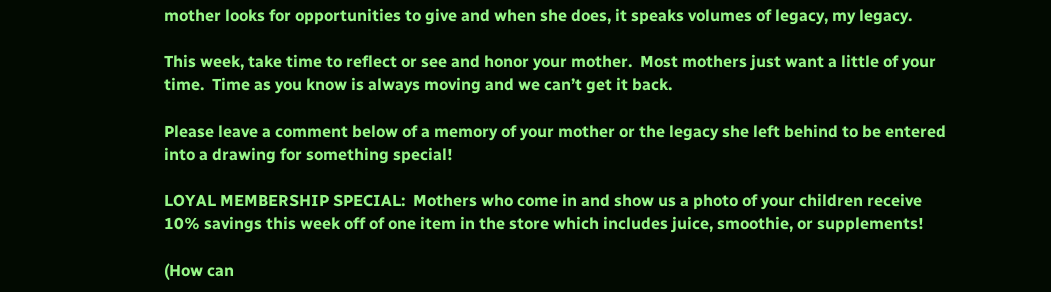mother looks for opportunities to give and when she does, it speaks volumes of legacy, my legacy.

This week, take time to reflect or see and honor your mother.  Most mothers just want a little of your time.  Time as you know is always moving and we can’t get it back.

Please leave a comment below of a memory of your mother or the legacy she left behind to be entered into a drawing for something special!

LOYAL MEMBERSHIP SPECIAL:  Mothers who come in and show us a photo of your children receive 10% savings this week off of one item in the store which includes juice, smoothie, or supplements!

(How can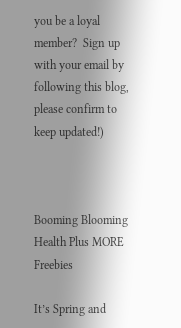you be a loyal member?  Sign up with your email by following this blog, please confirm to keep updated!)



Booming Blooming Health Plus MORE Freebies

It’s Spring and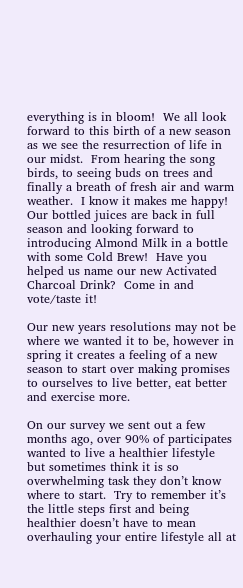everything is in bloom!  We all look forward to this birth of a new season as we see the resurrection of life in our midst.  From hearing the song birds, to seeing buds on trees and finally a breath of fresh air and warm weather.  I know it makes me happy!  Our bottled juices are back in full season and looking forward to introducing Almond Milk in a bottle with some Cold Brew!  Have you helped us name our new Activated Charcoal Drink?  Come in and vote/taste it!

Our new years resolutions may not be where we wanted it to be, however in spring it creates a feeling of a new season to start over making promises to ourselves to live better, eat better and exercise more.

On our survey we sent out a few months ago, over 90% of participates wanted to live a healthier lifestyle but sometimes think it is so overwhelming task they don’t know where to start.  Try to remember it’s the little steps first and being healthier doesn’t have to mean overhauling your entire lifestyle all at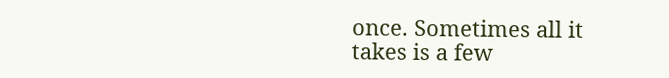once. Sometimes all it takes is a few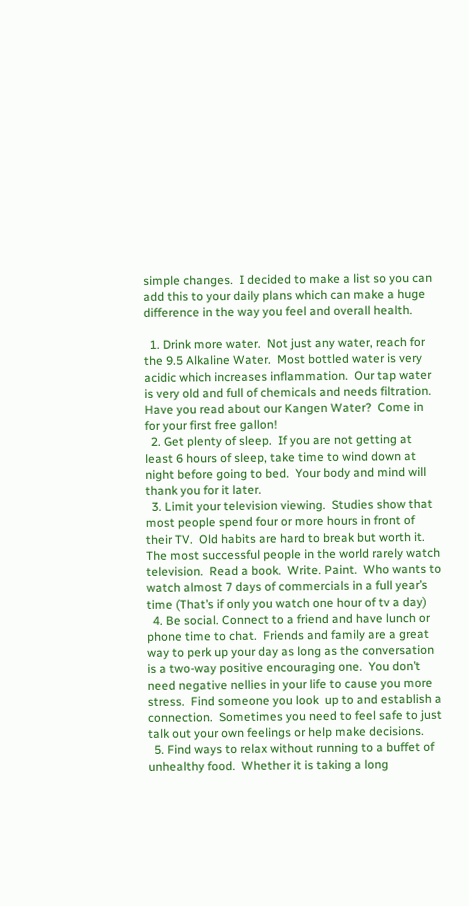simple changes.  I decided to make a list so you can add this to your daily plans which can make a huge difference in the way you feel and overall health.

  1. Drink more water.  Not just any water, reach for the 9.5 Alkaline Water.  Most bottled water is very acidic which increases inflammation.  Our tap water is very old and full of chemicals and needs filtration.  Have you read about our Kangen Water?  Come in for your first free gallon!
  2. Get plenty of sleep.  If you are not getting at least 6 hours of sleep, take time to wind down at night before going to bed.  Your body and mind will thank you for it later.
  3. Limit your television viewing.  Studies show that most people spend four or more hours in front of their TV.  Old habits are hard to break but worth it.  The most successful people in the world rarely watch television.  Read a book.  Write. Paint.  Who wants to watch almost 7 days of commercials in a full year’s time (That’s if only you watch one hour of tv a day)
  4. Be social. Connect to a friend and have lunch or phone time to chat.  Friends and family are a great way to perk up your day as long as the conversation is a two-way positive encouraging one.  You don’t need negative nellies in your life to cause you more stress.  Find someone you look  up to and establish a connection.  Sometimes you need to feel safe to just talk out your own feelings or help make decisions.
  5. Find ways to relax without running to a buffet of unhealthy food.  Whether it is taking a long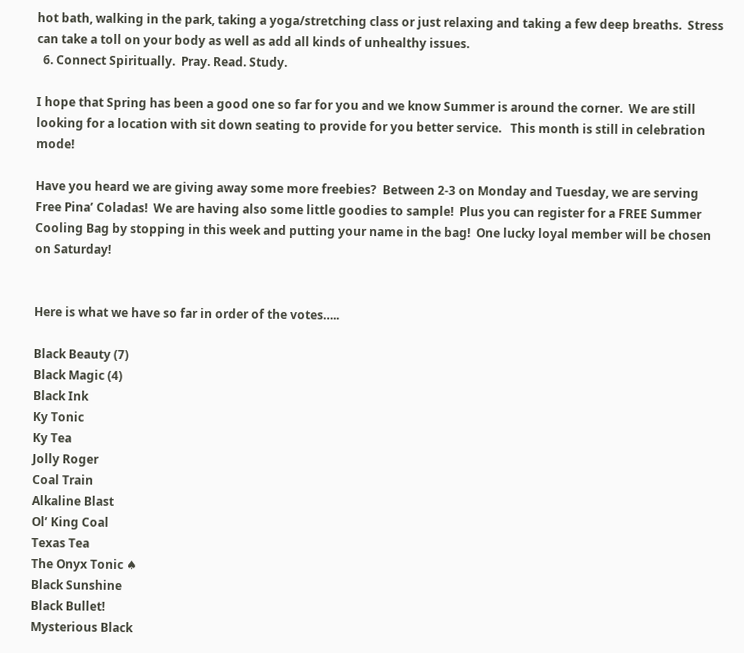hot bath, walking in the park, taking a yoga/stretching class or just relaxing and taking a few deep breaths.  Stress can take a toll on your body as well as add all kinds of unhealthy issues.
  6. Connect Spiritually.  Pray. Read. Study.

I hope that Spring has been a good one so far for you and we know Summer is around the corner.  We are still looking for a location with sit down seating to provide for you better service.   This month is still in celebration mode!

Have you heard we are giving away some more freebies?  Between 2-3 on Monday and Tuesday, we are serving  Free Pina’ Coladas!  We are having also some little goodies to sample!  Plus you can register for a FREE Summer Cooling Bag by stopping in this week and putting your name in the bag!  One lucky loyal member will be chosen on Saturday!


Here is what we have so far in order of the votes…..

Black Beauty (7)
Black Magic (4)
Black Ink
Ky Tonic
Ky Tea
Jolly Roger
Coal Train
Alkaline Blast
Ol’ King Coal
Texas Tea
The Onyx Tonic ♠
Black Sunshine
Black Bullet!
Mysterious Black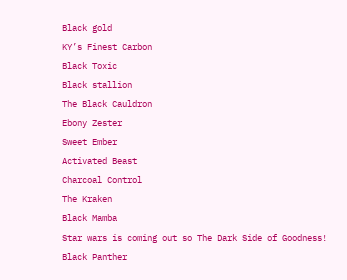Black gold
KY’s Finest Carbon
Black Toxic
Black stallion
The Black Cauldron
Ebony Zester
Sweet Ember
Activated Beast
Charcoal Control
The Kraken
Black Mamba
Star wars is coming out so The Dark Side of Goodness!
Black Panther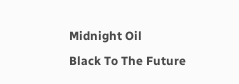Midnight Oil
Black To The Future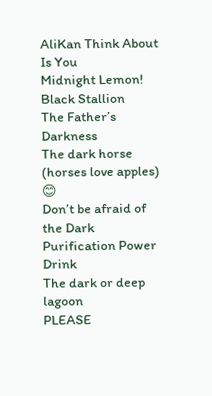AliKan Think About Is You
Midnight Lemon!
Black Stallion
The Father’s Darkness
The dark horse (horses love apples) 😊
Don’t be afraid of the Dark
Purification Power Drink
The dark or deep lagoon
PLEASE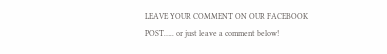LEAVE YOUR COMMENT ON OUR FACEBOOK POST….. or just leave a comment below!